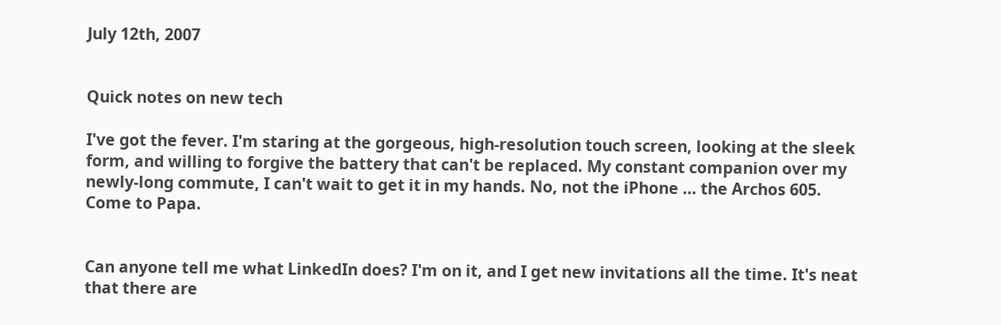July 12th, 2007


Quick notes on new tech

I've got the fever. I'm staring at the gorgeous, high-resolution touch screen, looking at the sleek form, and willing to forgive the battery that can't be replaced. My constant companion over my newly-long commute, I can't wait to get it in my hands. No, not the iPhone … the Archos 605. Come to Papa.


Can anyone tell me what LinkedIn does? I'm on it, and I get new invitations all the time. It's neat that there are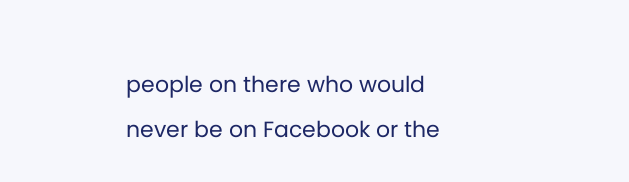people on there who would never be on Facebook or the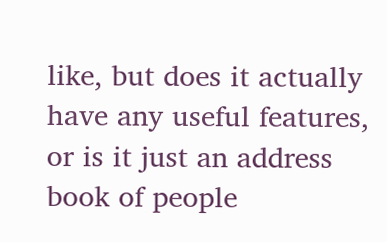like, but does it actually have any useful features, or is it just an address book of people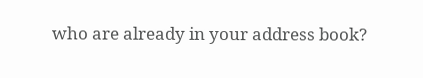who are already in your address book?